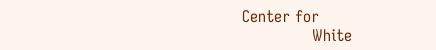Center for
              White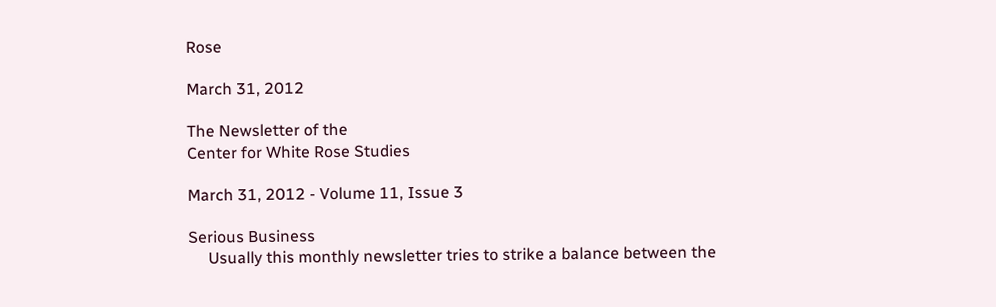Rose

March 31, 2012

The Newsletter of the
Center for White Rose Studies

March 31, 2012 - Volume 11, Issue 3

Serious Business
     Usually this monthly newsletter tries to strike a balance between the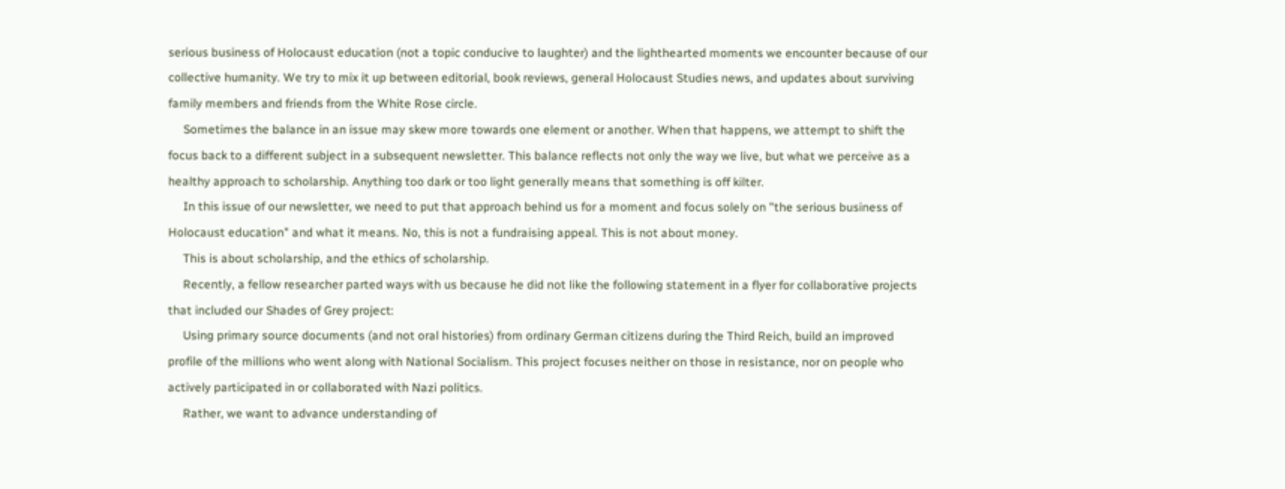serious business of Holocaust education (not a topic conducive to laughter) and the lighthearted moments we encounter because of our collective humanity. We try to mix it up between editorial, book reviews, general Holocaust Studies news, and updates about surviving family members and friends from the White Rose circle.
     Sometimes the balance in an issue may skew more towards one element or another. When that happens, we attempt to shift the focus back to a different subject in a subsequent newsletter. This balance reflects not only the way we live, but what we perceive as a healthy approach to scholarship. Anything too dark or too light generally means that something is off kilter.
     In this issue of our newsletter, we need to put that approach behind us for a moment and focus solely on "the serious business of Holocaust education" and what it means. No, this is not a fundraising appeal. This is not about money.
     This is about scholarship, and the ethics of scholarship.
     Recently, a fellow researcher parted ways with us because he did not like the following statement in a flyer for collaborative projects that included our Shades of Grey project:
     Using primary source documents (and not oral histories) from ordinary German citizens during the Third Reich, build an improved profile of the millions who went along with National Socialism. This project focuses neither on those in resistance, nor on people who actively participated in or collaborated with Nazi politics.
     Rather, we want to advance understanding of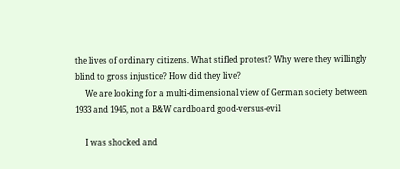the lives of ordinary citizens. What stifled protest? Why were they willingly blind to gross injustice? How did they live?
     We are looking for a multi-dimensional view of German society between 1933 and 1945, not a B&W cardboard good-versus-evil

     I was shocked and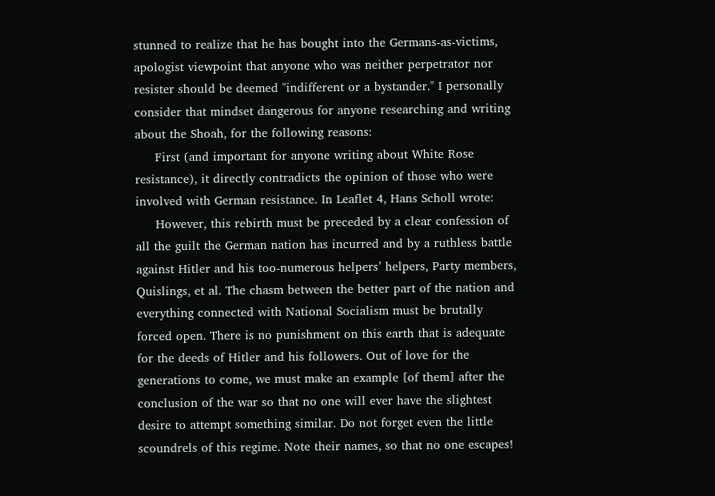stunned to realize that he has bought into the Germans-as-victims, apologist viewpoint that anyone who was neither perpetrator nor resister should be deemed "indifferent or a bystander." I personally consider that mindset dangerous for anyone researching and writing about the Shoah, for the following reasons:
     First (and important for anyone writing about White Rose resistance), it directly contradicts the opinion of those who were involved with German resistance. In Leaflet 4, Hans Scholl wrote:
     However, this rebirth must be preceded by a clear confession of all the guilt the German nation has incurred and by a ruthless battle against Hitler and his too-numerous helpers’ helpers, Party members, Quislings, et al. The chasm between the better part of the nation and everything connected with National Socialism must be brutally forced open. There is no punishment on this earth that is adequate for the deeds of Hitler and his followers. Out of love for the generations to come, we must make an example [of them] after the conclusion of the war so that no one will ever have the slightest desire to attempt something similar. Do not forget even the little scoundrels of this regime. Note their names, so that no one escapes!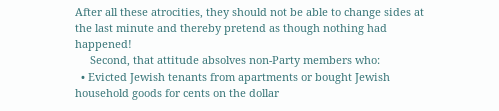After all these atrocities, they should not be able to change sides at the last minute and thereby pretend as though nothing had happened!
     Second, that attitude absolves non-Party members who:
  • Evicted Jewish tenants from apartments or bought Jewish household goods for cents on the dollar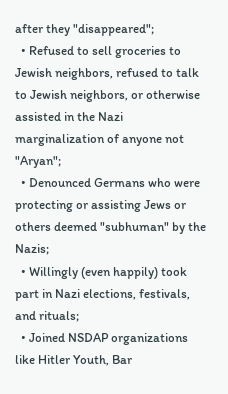after they "disappeared";
  • Refused to sell groceries to Jewish neighbors, refused to talk to Jewish neighbors, or otherwise assisted in the Nazi marginalization of anyone not "Aryan";
  • Denounced Germans who were protecting or assisting Jews or others deemed "subhuman" by the Nazis;
  • Willingly (even happily) took part in Nazi elections, festivals, and rituals;
  • Joined NSDAP organizations like Hitler Youth, Bar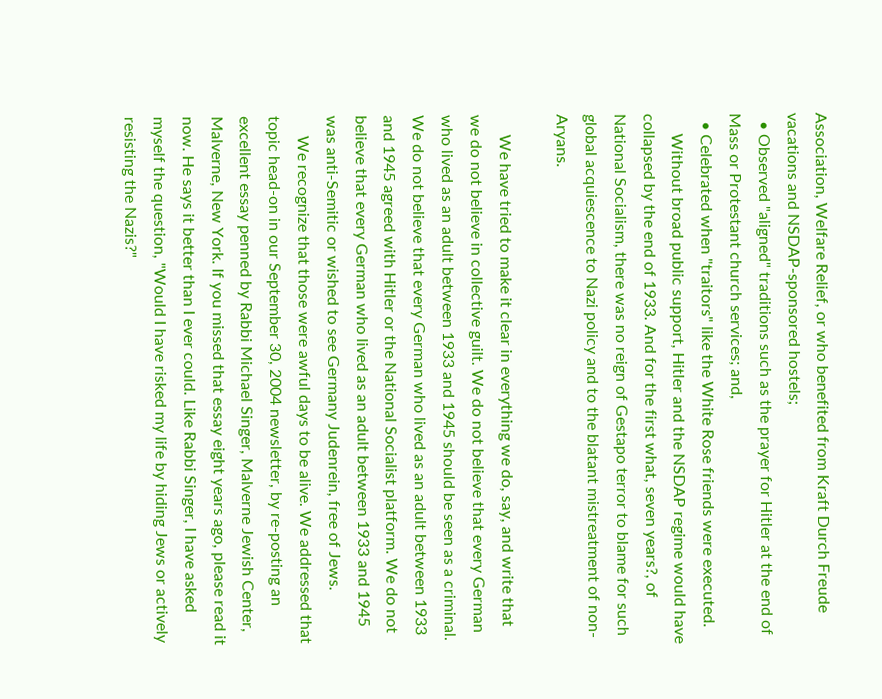Association, Welfare Relief, or who benefited from Kraft Durch Freude vacations and NSDAP-sponsored hostels;
  • Observed "aligned" traditions such as the prayer for Hitler at the end of Mass or Protestant church services; and,
  • Celebrated when "traitors" like the White Rose friends were executed.
     Without broad public support, Hitler and the NSDAP regime would have collapsed by the end of 1933. And for the first what, seven years?, of National Socialism, there was no reign of Gestapo terror to blame for such global acquiescence to Nazi policy and to the blatant mistreatment of non-Aryans.

     We have tried to make it clear in everything we do, say, and write that we do not believe in collective guilt. We do not believe that every German who lived as an adult between 1933 and 1945 should be seen as a criminal. We do not believe that every German who lived as an adult between 1933 and 1945 agreed with Hitler or the National Socialist platform. We do not believe that every German who lived as an adult between 1933 and 1945 was anti-Semitic or wished to see Germany Judenrein, free of Jews.
     We recognize that those were awful days to be alive. We addressed that topic head-on in our September 30, 2004 newsletter, by re-posting an excellent essay penned by Rabbi Michael Singer, Malverne Jewish Center, Malverne, New York. If you missed that essay eight years ago, please read it now. He says it better than I ever could. Like Rabbi Singer, I have asked myself the question, "Would I have risked my life by hiding Jews or actively resisting the Nazis?"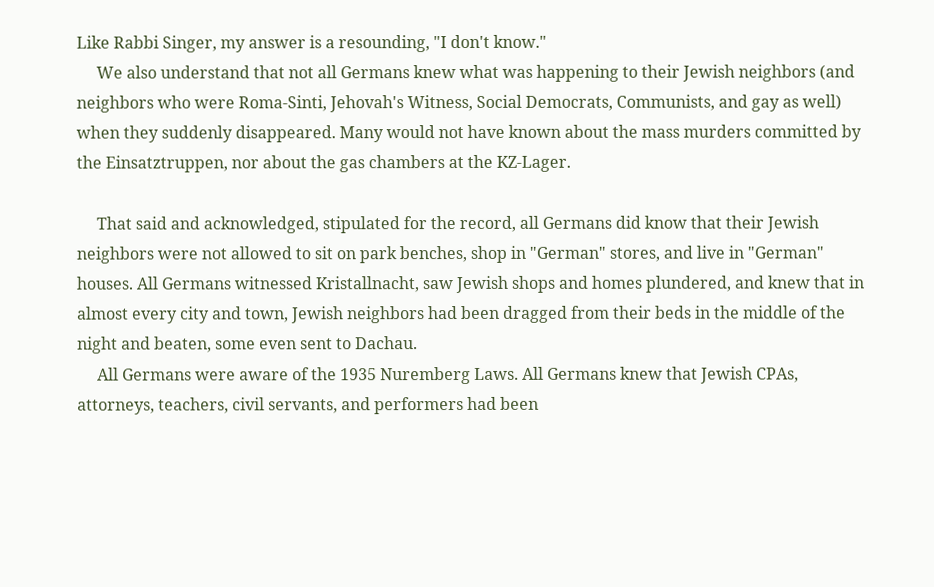Like Rabbi Singer, my answer is a resounding, "I don't know."
     We also understand that not all Germans knew what was happening to their Jewish neighbors (and neighbors who were Roma-Sinti, Jehovah's Witness, Social Democrats, Communists, and gay as well) when they suddenly disappeared. Many would not have known about the mass murders committed by the Einsatztruppen, nor about the gas chambers at the KZ-Lager.

     That said and acknowledged, stipulated for the record, all Germans did know that their Jewish neighbors were not allowed to sit on park benches, shop in "German" stores, and live in "German" houses. All Germans witnessed Kristallnacht, saw Jewish shops and homes plundered, and knew that in almost every city and town, Jewish neighbors had been dragged from their beds in the middle of the night and beaten, some even sent to Dachau.
     All Germans were aware of the 1935 Nuremberg Laws. All Germans knew that Jewish CPAs, attorneys, teachers, civil servants, and performers had been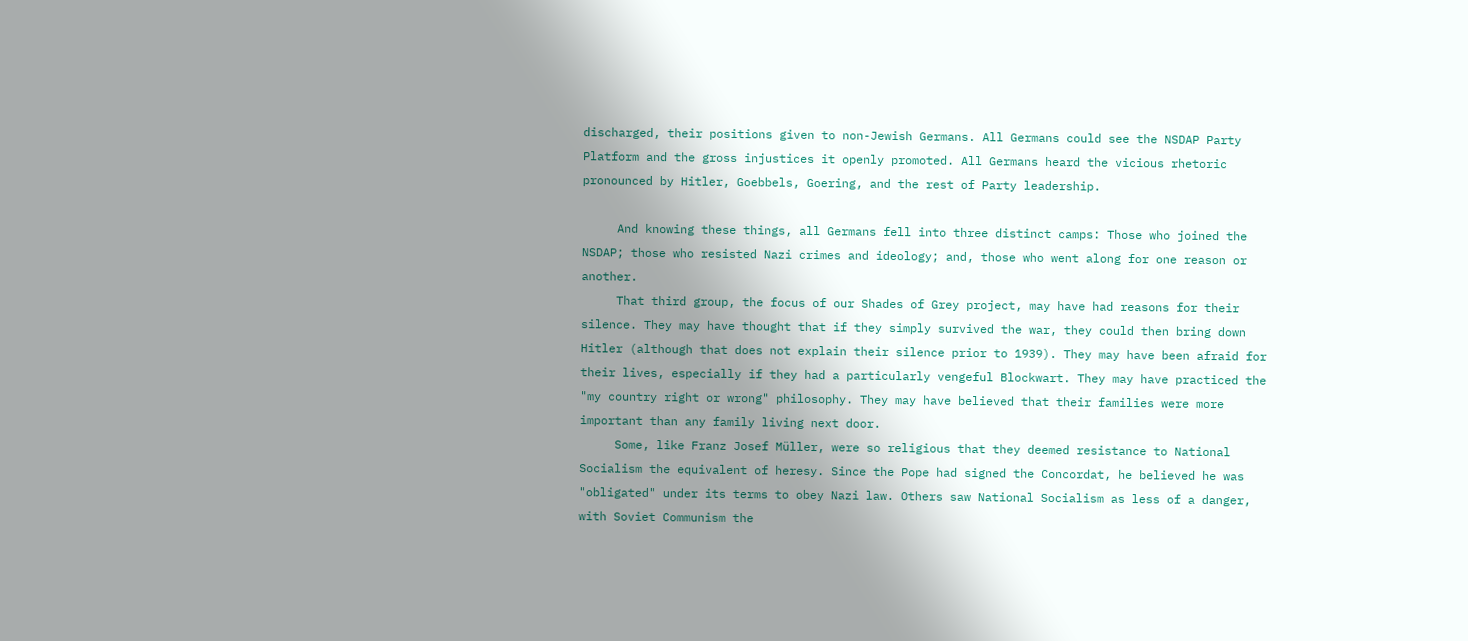discharged, their positions given to non-Jewish Germans. All Germans could see the NSDAP Party Platform and the gross injustices it openly promoted. All Germans heard the vicious rhetoric pronounced by Hitler, Goebbels, Goering, and the rest of Party leadership.

     And knowing these things, all Germans fell into three distinct camps: Those who joined the NSDAP; those who resisted Nazi crimes and ideology; and, those who went along for one reason or another.
     That third group, the focus of our Shades of Grey project, may have had reasons for their silence. They may have thought that if they simply survived the war, they could then bring down Hitler (although that does not explain their silence prior to 1939). They may have been afraid for their lives, especially if they had a particularly vengeful Blockwart. They may have practiced the "my country right or wrong" philosophy. They may have believed that their families were more important than any family living next door.
     Some, like Franz Josef Müller, were so religious that they deemed resistance to National Socialism the equivalent of heresy. Since the Pope had signed the Concordat, he believed he was "obligated" under its terms to obey Nazi law. Others saw National Socialism as less of a danger, with Soviet Communism the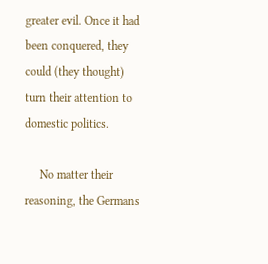greater evil. Once it had been conquered, they could (they thought) turn their attention to domestic politics.

     No matter their reasoning, the Germans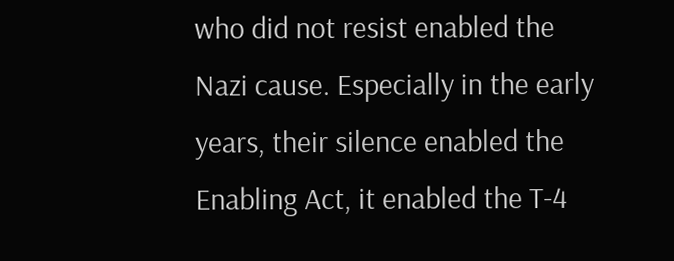who did not resist enabled the Nazi cause. Especially in the early years, their silence enabled the Enabling Act, it enabled the T-4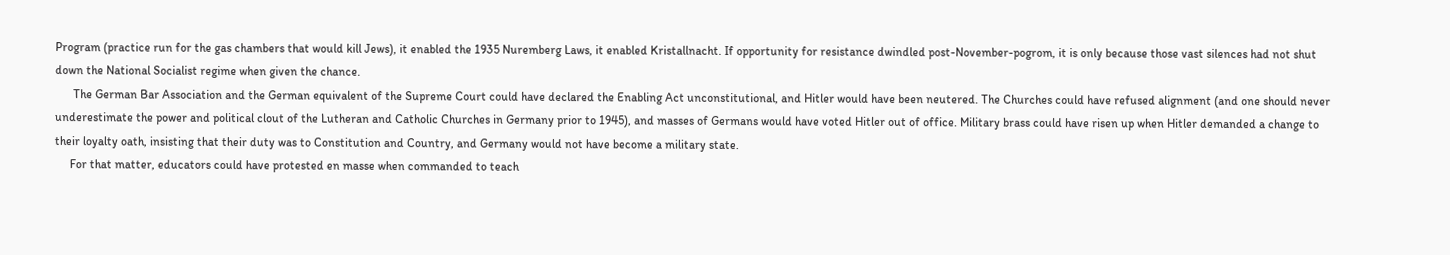Program (practice run for the gas chambers that would kill Jews), it enabled the 1935 Nuremberg Laws, it enabled Kristallnacht. If opportunity for resistance dwindled post-November-pogrom, it is only because those vast silences had not shut down the National Socialist regime when given the chance.
      The German Bar Association and the German equivalent of the Supreme Court could have declared the Enabling Act unconstitutional, and Hitler would have been neutered. The Churches could have refused alignment (and one should never underestimate the power and political clout of the Lutheran and Catholic Churches in Germany prior to 1945), and masses of Germans would have voted Hitler out of office. Military brass could have risen up when Hitler demanded a change to their loyalty oath, insisting that their duty was to Constitution and Country, and Germany would not have become a military state.
     For that matter, educators could have protested en masse when commanded to teach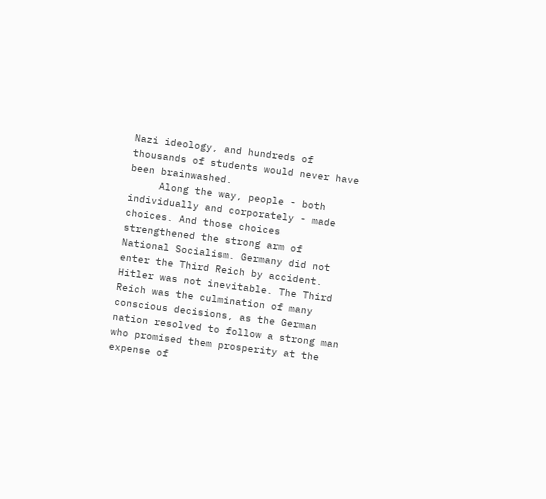Nazi ideology, and hundreds of thousands of students would never have been brainwashed.
     Along the way, people - both individually and corporately - made choices. And those choices strengthened the strong arm of National Socialism. Germany did not enter the Third Reich by accident. Hitler was not inevitable. The Third Reich was the culmination of many conscious decisions, as the German nation resolved to follow a strong man who promised them prosperity at the expense of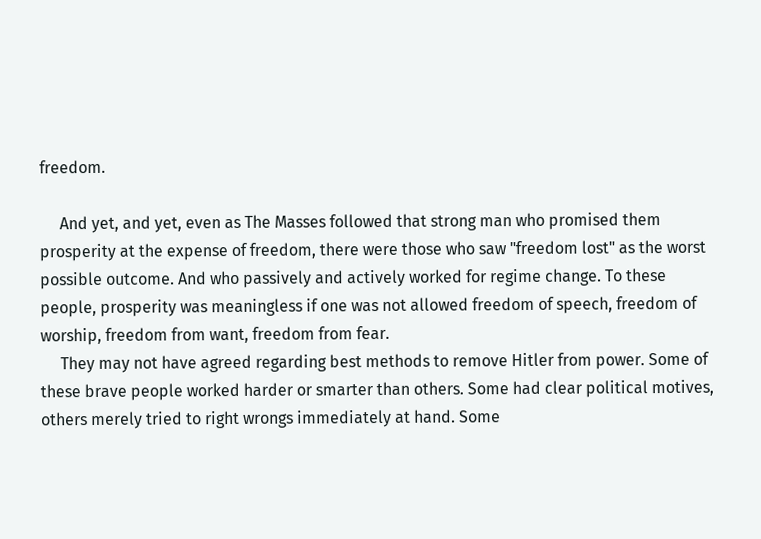freedom.

     And yet, and yet, even as The Masses followed that strong man who promised them prosperity at the expense of freedom, there were those who saw "freedom lost" as the worst possible outcome. And who passively and actively worked for regime change. To these people, prosperity was meaningless if one was not allowed freedom of speech, freedom of worship, freedom from want, freedom from fear.
     They may not have agreed regarding best methods to remove Hitler from power. Some of these brave people worked harder or smarter than others. Some had clear political motives, others merely tried to right wrongs immediately at hand. Some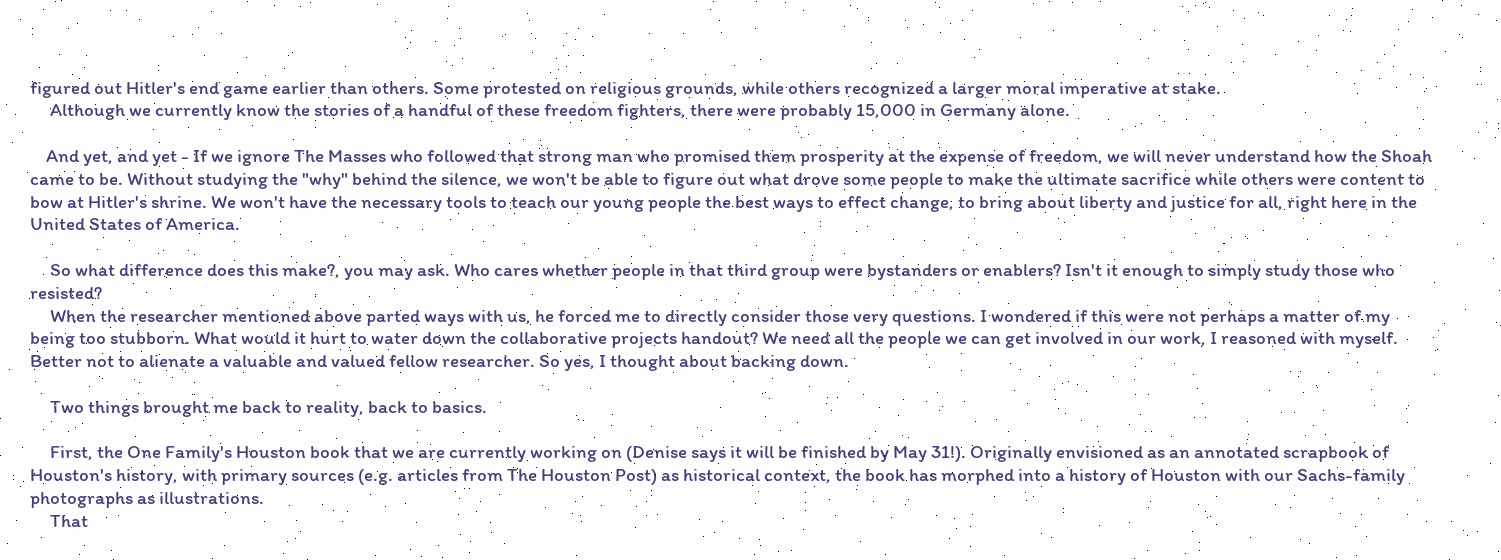figured out Hitler's end game earlier than others. Some protested on religious grounds, while others recognized a larger moral imperative at stake.
     Although we currently know the stories of a handful of these freedom fighters, there were probably 15,000 in Germany alone.

    And yet, and yet - If we ignore The Masses who followed that strong man who promised them prosperity at the expense of freedom, we will never understand how the Shoah came to be. Without studying the "why" behind the silence, we won't be able to figure out what drove some people to make the ultimate sacrifice while others were content to bow at Hitler's shrine. We won't have the necessary tools to teach our young people the best ways to effect change, to bring about liberty and justice for all, right here in the United States of America.

     So what difference does this make?, you may ask. Who cares whether people in that third group were bystanders or enablers? Isn't it enough to simply study those who resisted?
     When the researcher mentioned above parted ways with us, he forced me to directly consider those very questions. I wondered if this were not perhaps a matter of my being too stubborn. What would it hurt to water down the collaborative projects handout? We need all the people we can get involved in our work, I reasoned with myself. Better not to alienate a valuable and valued fellow researcher. So yes, I thought about backing down.

     Two things brought me back to reality, back to basics.

     First, the One Family's Houston book that we are currently working on (Denise says it will be finished by May 31!). Originally envisioned as an annotated scrapbook of Houston's history, with primary sources (e.g. articles from The Houston Post) as historical context, the book has morphed into a history of Houston with our Sachs-family photographs as illustrations.
     That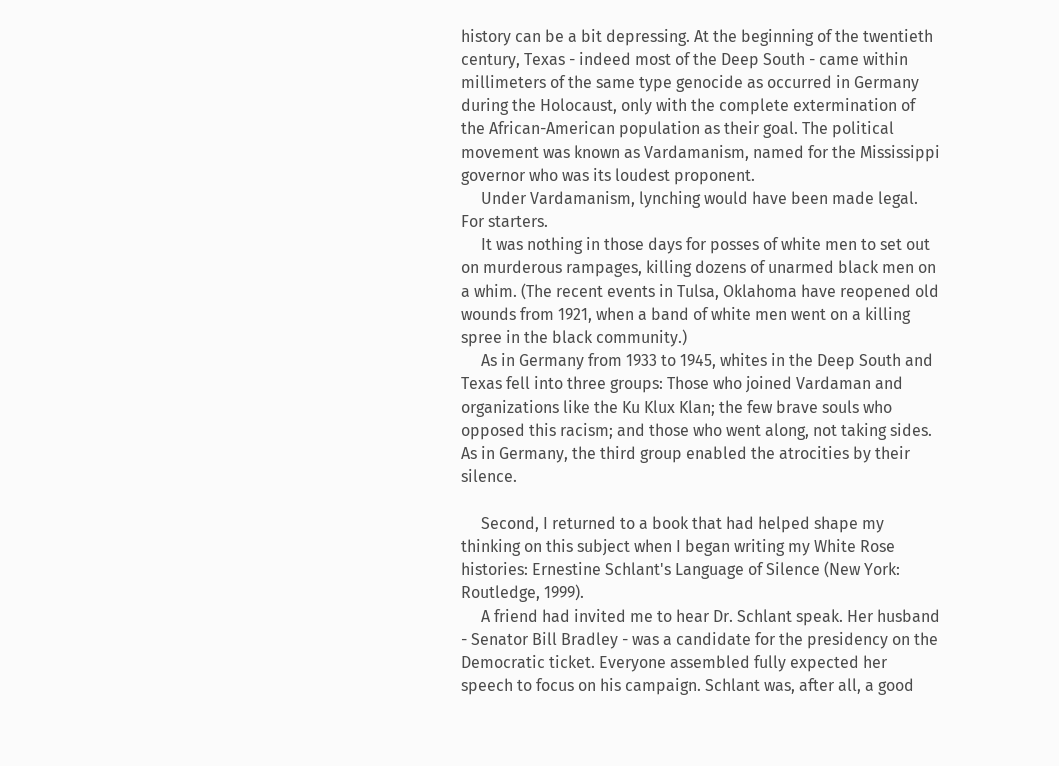history can be a bit depressing. At the beginning of the twentieth century, Texas - indeed most of the Deep South - came within millimeters of the same type genocide as occurred in Germany during the Holocaust, only with the complete extermination of the African-American population as their goal. The political movement was known as Vardamanism, named for the Mississippi governor who was its loudest proponent.
     Under Vardamanism, lynching would have been made legal. For starters.
     It was nothing in those days for posses of white men to set out on murderous rampages, killing dozens of unarmed black men on a whim. (The recent events in Tulsa, Oklahoma have reopened old wounds from 1921, when a band of white men went on a killing spree in the black community.)
     As in Germany from 1933 to 1945, whites in the Deep South and Texas fell into three groups: Those who joined Vardaman and organizations like the Ku Klux Klan; the few brave souls who opposed this racism; and those who went along, not taking sides. As in Germany, the third group enabled the atrocities by their silence.

     Second, I returned to a book that had helped shape my thinking on this subject when I began writing my White Rose histories: Ernestine Schlant's Language of Silence (New York: Routledge, 1999).
     A friend had invited me to hear Dr. Schlant speak. Her husband - Senator Bill Bradley - was a candidate for the presidency on the Democratic ticket. Everyone assembled fully expected her speech to focus on his campaign. Schlant was, after all, a good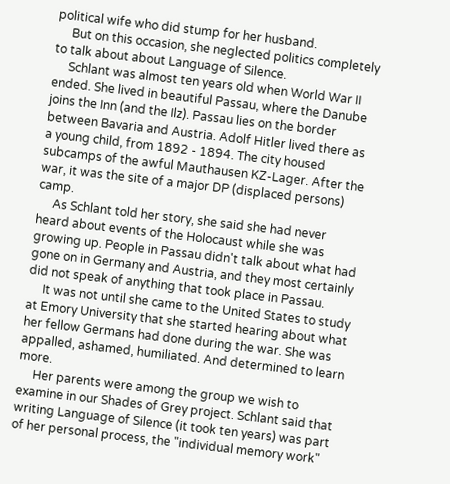political wife who did stump for her husband.
     But on this occasion, she neglected politics completely to talk about about Language of Silence.
     Schlant was almost ten years old when World War II ended. She lived in beautiful Passau, where the Danube joins the Inn (and the Ilz). Passau lies on the border between Bavaria and Austria. Adolf Hitler lived there as a young child, from 1892 - 1894. The city housed subcamps of the awful Mauthausen KZ-Lager. After the war, it was the site of a major DP (displaced persons) camp.
     As Schlant told her story, she said she had never heard about events of the Holocaust while she was growing up. People in Passau didn't talk about what had gone on in Germany and Austria, and they most certainly did not speak of anything that took place in Passau.
     It was not until she came to the United States to study at Emory University that she started hearing about what her fellow Germans had done during the war. She was appalled, ashamed, humiliated. And determined to learn more.
     Her parents were among the group we wish to examine in our Shades of Grey project. Schlant said that writing Language of Silence (it took ten years) was part of her personal process, the "individual memory work"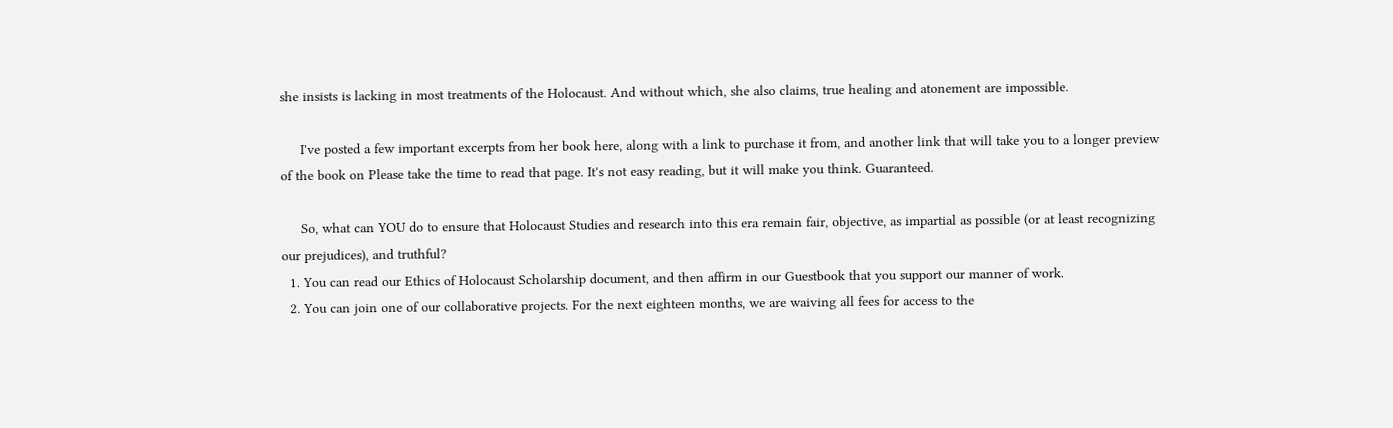she insists is lacking in most treatments of the Holocaust. And without which, she also claims, true healing and atonement are impossible.

     I've posted a few important excerpts from her book here, along with a link to purchase it from, and another link that will take you to a longer preview of the book on Please take the time to read that page. It's not easy reading, but it will make you think. Guaranteed.

     So, what can YOU do to ensure that Holocaust Studies and research into this era remain fair, objective, as impartial as possible (or at least recognizing our prejudices), and truthful?
  1. You can read our Ethics of Holocaust Scholarship document, and then affirm in our Guestbook that you support our manner of work.
  2. You can join one of our collaborative projects. For the next eighteen months, we are waiving all fees for access to the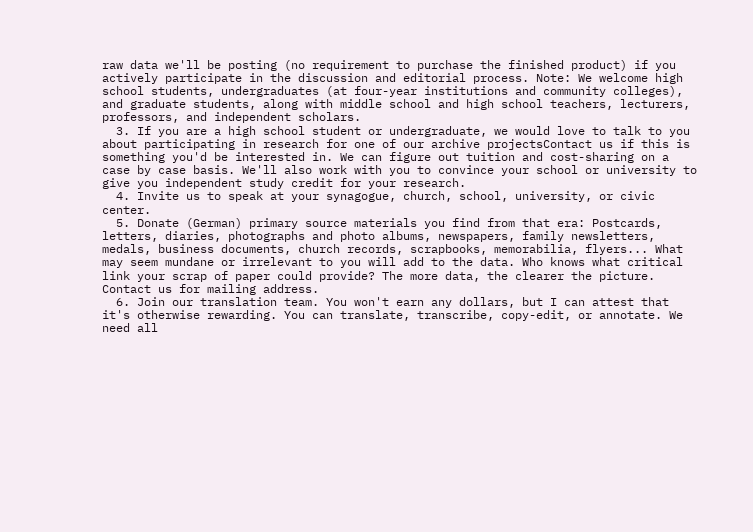raw data we'll be posting (no requirement to purchase the finished product) if you actively participate in the discussion and editorial process. Note: We welcome high school students, undergraduates (at four-year institutions and community colleges), and graduate students, along with middle school and high school teachers, lecturers, professors, and independent scholars.
  3. If you are a high school student or undergraduate, we would love to talk to you about participating in research for one of our archive projectsContact us if this is something you'd be interested in. We can figure out tuition and cost-sharing on a case by case basis. We'll also work with you to convince your school or university to give you independent study credit for your research.
  4. Invite us to speak at your synagogue, church, school, university, or civic center.
  5. Donate (German) primary source materials you find from that era: Postcards, letters, diaries, photographs and photo albums, newspapers, family newsletters, medals, business documents, church records, scrapbooks, memorabilia, flyers... What may seem mundane or irrelevant to you will add to the data. Who knows what critical link your scrap of paper could provide? The more data, the clearer the picture. Contact us for mailing address.
  6. Join our translation team. You won't earn any dollars, but I can attest that it's otherwise rewarding. You can translate, transcribe, copy-edit, or annotate. We need all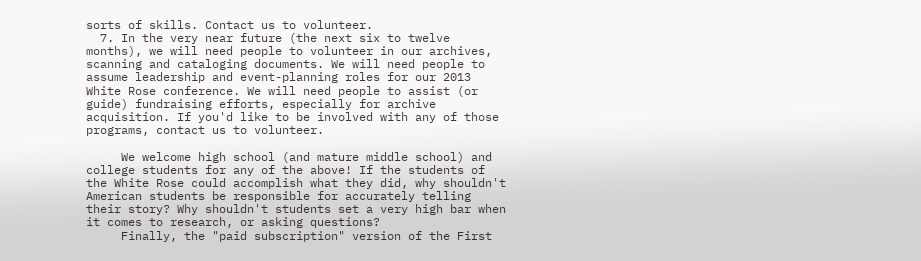sorts of skills. Contact us to volunteer.
  7. In the very near future (the next six to twelve months), we will need people to volunteer in our archives, scanning and cataloging documents. We will need people to assume leadership and event-planning roles for our 2013 White Rose conference. We will need people to assist (or guide) fundraising efforts, especially for archive acquisition. If you'd like to be involved with any of those programs, contact us to volunteer.

     We welcome high school (and mature middle school) and college students for any of the above! If the students of the White Rose could accomplish what they did, why shouldn't American students be responsible for accurately telling their story? Why shouldn't students set a very high bar when it comes to research, or asking questions?
     Finally, the "paid subscription" version of the First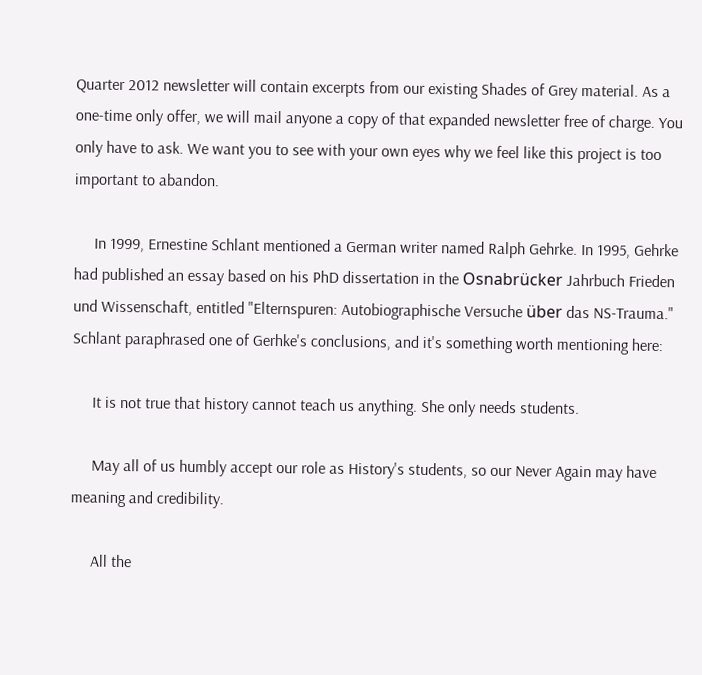Quarter 2012 newsletter will contain excerpts from our existing Shades of Grey material. As a one-time only offer, we will mail anyone a copy of that expanded newsletter free of charge. You only have to ask. We want you to see with your own eyes why we feel like this project is too important to abandon.

     In 1999, Ernestine Schlant mentioned a German writer named Ralph Gehrke. In 1995, Gehrke had published an essay based on his PhD dissertation in the Osnabrücker Jahrbuch Frieden und Wissenschaft, entitled "Elternspuren: Autobiographische Versuche über das NS-Trauma." Schlant paraphrased one of Gerhke's conclusions, and it's something worth mentioning here:

     It is not true that history cannot teach us anything. She only needs students.

     May all of us humbly accept our role as History's students, so our Never Again may have meaning and credibility.

     All the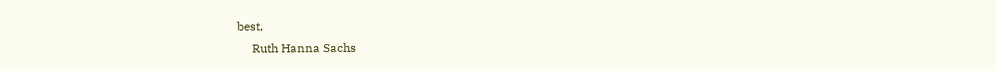best,
     Ruth Hanna Sachs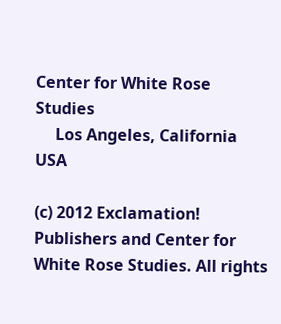Center for White Rose Studies
     Los Angeles, California USA

(c) 2012 Exclamation! Publishers and Center for White Rose Studies. All rights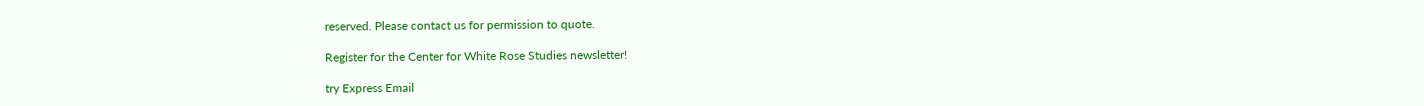reserved. Please contact us for permission to quote.

Register for the Center for White Rose Studies newsletter!

try Express Email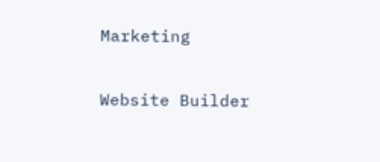Marketing

Website Builder